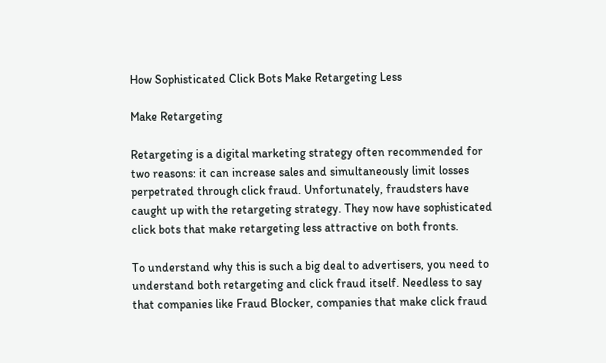How Sophisticated Click Bots Make Retargeting Less

Make Retargeting

Retargeting is a digital marketing strategy often recommended for two reasons: it can increase sales and simultaneously limit losses perpetrated through click fraud. Unfortunately, fraudsters have caught up with the retargeting strategy. They now have sophisticated click bots that make retargeting less attractive on both fronts.

To understand why this is such a big deal to advertisers, you need to understand both retargeting and click fraud itself. Needless to say that companies like Fraud Blocker, companies that make click fraud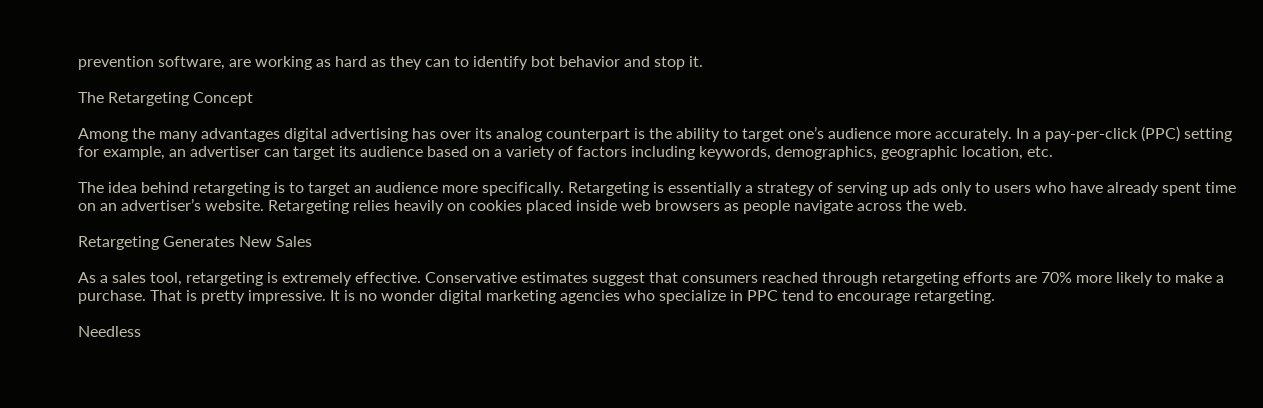prevention software, are working as hard as they can to identify bot behavior and stop it.

The Retargeting Concept

Among the many advantages digital advertising has over its analog counterpart is the ability to target one’s audience more accurately. In a pay-per-click (PPC) setting for example, an advertiser can target its audience based on a variety of factors including keywords, demographics, geographic location, etc.

The idea behind retargeting is to target an audience more specifically. Retargeting is essentially a strategy of serving up ads only to users who have already spent time on an advertiser’s website. Retargeting relies heavily on cookies placed inside web browsers as people navigate across the web.

Retargeting Generates New Sales

As a sales tool, retargeting is extremely effective. Conservative estimates suggest that consumers reached through retargeting efforts are 70% more likely to make a purchase. That is pretty impressive. It is no wonder digital marketing agencies who specialize in PPC tend to encourage retargeting.

Needless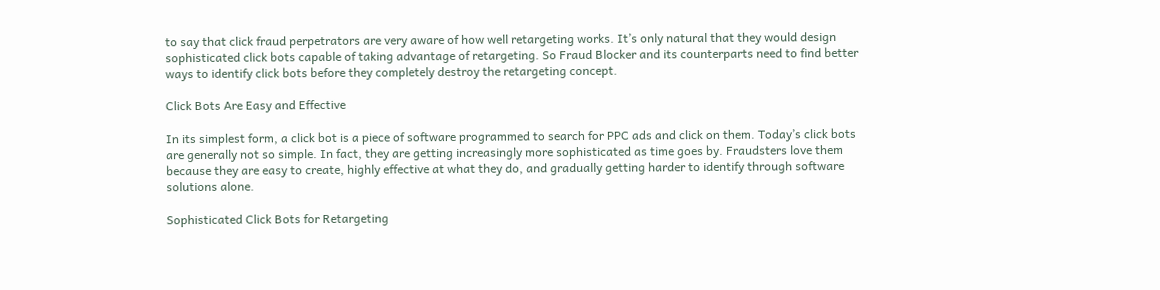to say that click fraud perpetrators are very aware of how well retargeting works. It’s only natural that they would design sophisticated click bots capable of taking advantage of retargeting. So Fraud Blocker and its counterparts need to find better ways to identify click bots before they completely destroy the retargeting concept.

Click Bots Are Easy and Effective

In its simplest form, a click bot is a piece of software programmed to search for PPC ads and click on them. Today’s click bots are generally not so simple. In fact, they are getting increasingly more sophisticated as time goes by. Fraudsters love them because they are easy to create, highly effective at what they do, and gradually getting harder to identify through software solutions alone.

Sophisticated Click Bots for Retargeting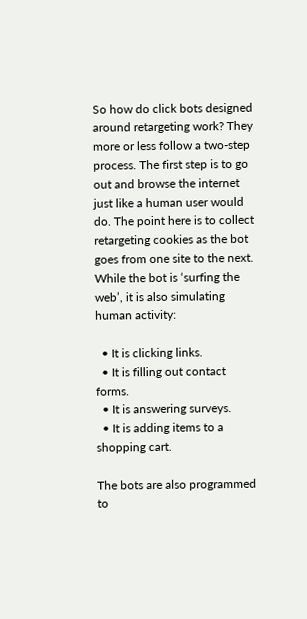So how do click bots designed around retargeting work? They more or less follow a two-step process. The first step is to go out and browse the internet just like a human user would do. The point here is to collect retargeting cookies as the bot goes from one site to the next. While the bot is ‘surfing the web’, it is also simulating human activity:

  • It is clicking links.
  • It is filling out contact forms.
  • It is answering surveys.
  • It is adding items to a shopping cart.

The bots are also programmed to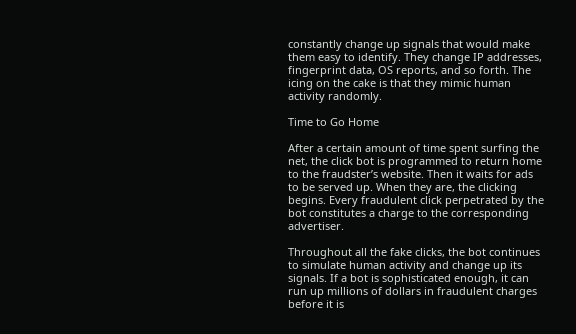constantly change up signals that would make them easy to identify. They change IP addresses, fingerprint data, OS reports, and so forth. The icing on the cake is that they mimic human activity randomly.

Time to Go Home

After a certain amount of time spent surfing the net, the click bot is programmed to return home to the fraudster’s website. Then it waits for ads to be served up. When they are, the clicking begins. Every fraudulent click perpetrated by the bot constitutes a charge to the corresponding advertiser.

Throughout all the fake clicks, the bot continues to simulate human activity and change up its signals. If a bot is sophisticated enough, it can run up millions of dollars in fraudulent charges before it is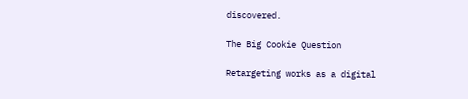discovered.

The Big Cookie Question

Retargeting works as a digital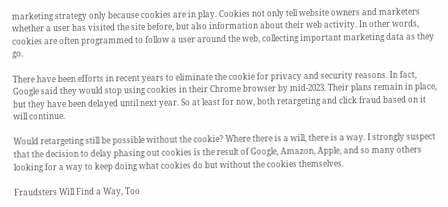marketing strategy only because cookies are in play. Cookies not only tell website owners and marketers whether a user has visited the site before, but also information about their web activity. In other words, cookies are often programmed to follow a user around the web, collecting important marketing data as they go.

There have been efforts in recent years to eliminate the cookie for privacy and security reasons. In fact, Google said they would stop using cookies in their Chrome browser by mid-2023. Their plans remain in place, but they have been delayed until next year. So at least for now, both retargeting and click fraud based on it will continue.

Would retargeting still be possible without the cookie? Where there is a will, there is a way. I strongly suspect that the decision to delay phasing out cookies is the result of Google, Amazon, Apple, and so many others looking for a way to keep doing what cookies do but without the cookies themselves.

Fraudsters Will Find a Way, Too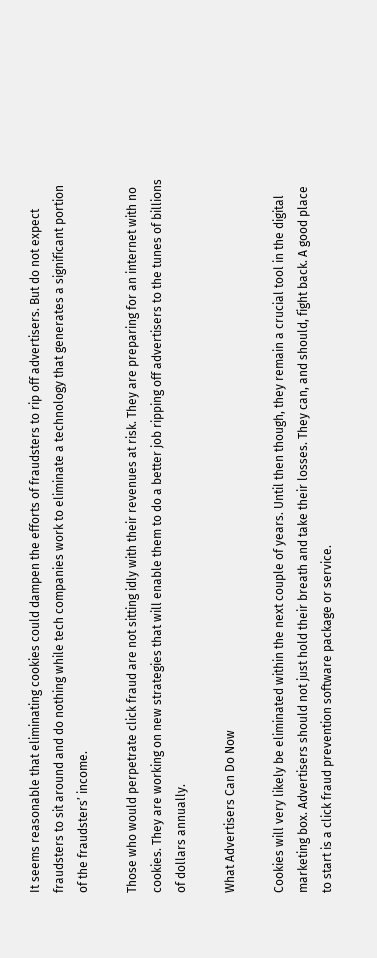It seems reasonable that eliminating cookies could dampen the efforts of fraudsters to rip off advertisers. But do not expect fraudsters to sit around and do nothing while tech companies work to eliminate a technology that generates a significant portion of the fraudsters’ income.

Those who would perpetrate click fraud are not sitting idly with their revenues at risk. They are preparing for an internet with no cookies. They are working on new strategies that will enable them to do a better job ripping off advertisers to the tunes of billions of dollars annually.

What Advertisers Can Do Now

Cookies will very likely be eliminated within the next couple of years. Until then though, they remain a crucial tool in the digital marketing box. Advertisers should not just hold their breath and take their losses. They can, and should, fight back. A good place to start is a click fraud prevention software package or service.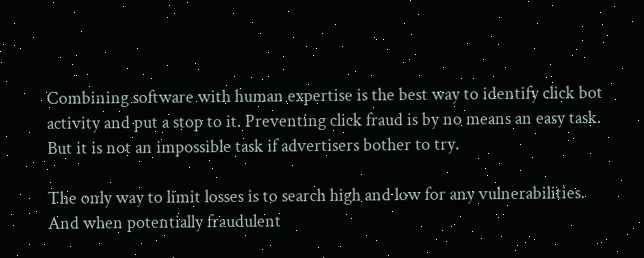Combining software with human expertise is the best way to identify click bot activity and put a stop to it. Preventing click fraud is by no means an easy task. But it is not an impossible task if advertisers bother to try.

The only way to limit losses is to search high and low for any vulnerabilities. And when potentially fraudulent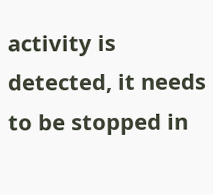activity is detected, it needs to be stopped in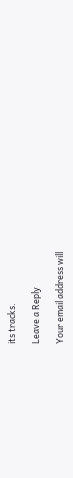its tracks.

Leave a Reply

Your email address will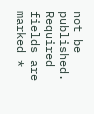not be published. Required fields are marked *